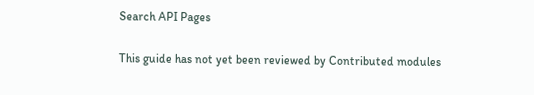Search API Pages

This guide has not yet been reviewed by Contributed modules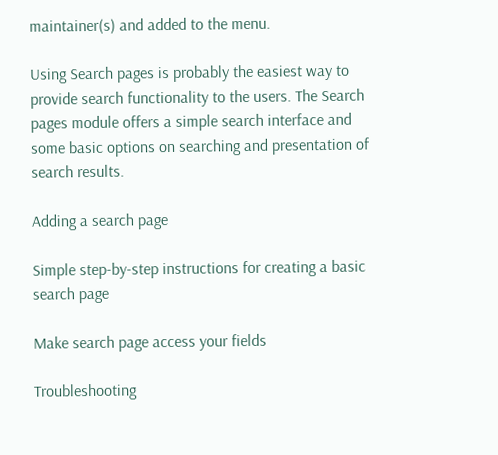maintainer(s) and added to the menu.

Using Search pages is probably the easiest way to provide search functionality to the users. The Search pages module offers a simple search interface and some basic options on searching and presentation of search results.

Adding a search page

Simple step-by-step instructions for creating a basic search page

Make search page access your fields

Troubleshooting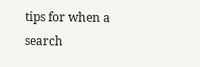tips for when a search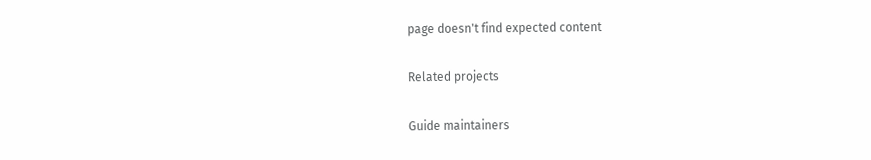page doesn't find expected content

Related projects

Guide maintainers